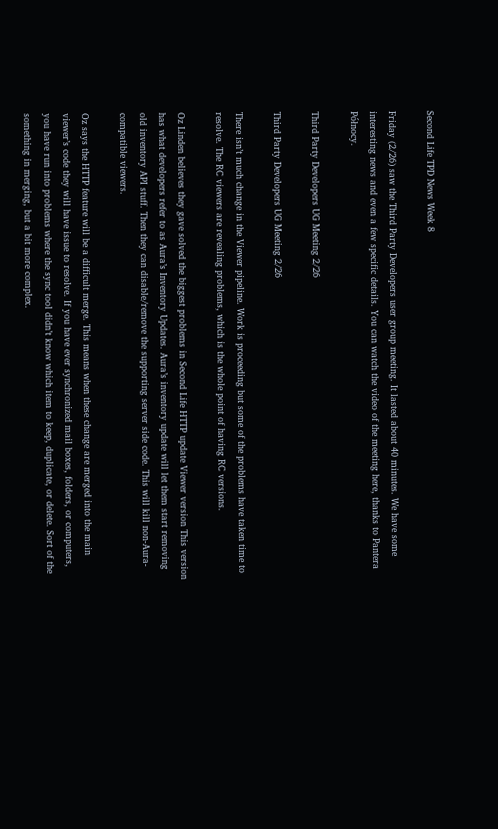Second Life TPD News Week 8

Friday (2/26) saw the Third Party Developers user group meeting. It lasted about 40 minutes. We have some interesting news and even a few specific details. You can watch the video of the meeting here, thanks to Pantera Północy.

Third Party Developers UG Meeting 2/26

Third Party Developers UG Meeting 2/26

There isn’t much change in the Viewer pipeline. Work is proceeding but some of the problems have taken time to resolve. The RC viewers are revealing problems, which is the whole point of having RC versions.

Oz Linden believes they gave solved the biggest problems in Second Life HTTP update Viewer version This version has what developers refer to as Aura’s Inventory Updates. Aura’s inventory update will let them start removing old inventory API stuff. Then they can disable/remove the supporting server side code. This will kill non-Aura-compatible viewers.

Oz says the HTTP feature will be a difficult merge. This means when these change are merged into the main viewer’s code they will have issue to resolve. If you have ever synchronized mail boxes, folders, or computers, you have run into problems where the sync tool didn’t know which item to keep, duplicate, or delete. Sort of the something in merging, but a bit more complex.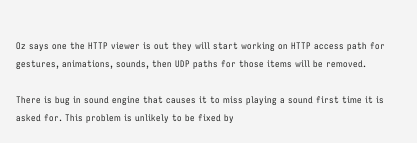Oz says one the HTTP viewer is out they will start working on HTTP access path for gestures, animations, sounds, then UDP paths for those items will be removed.

There is bug in sound engine that causes it to miss playing a sound first time it is asked for. This problem is unlikely to be fixed by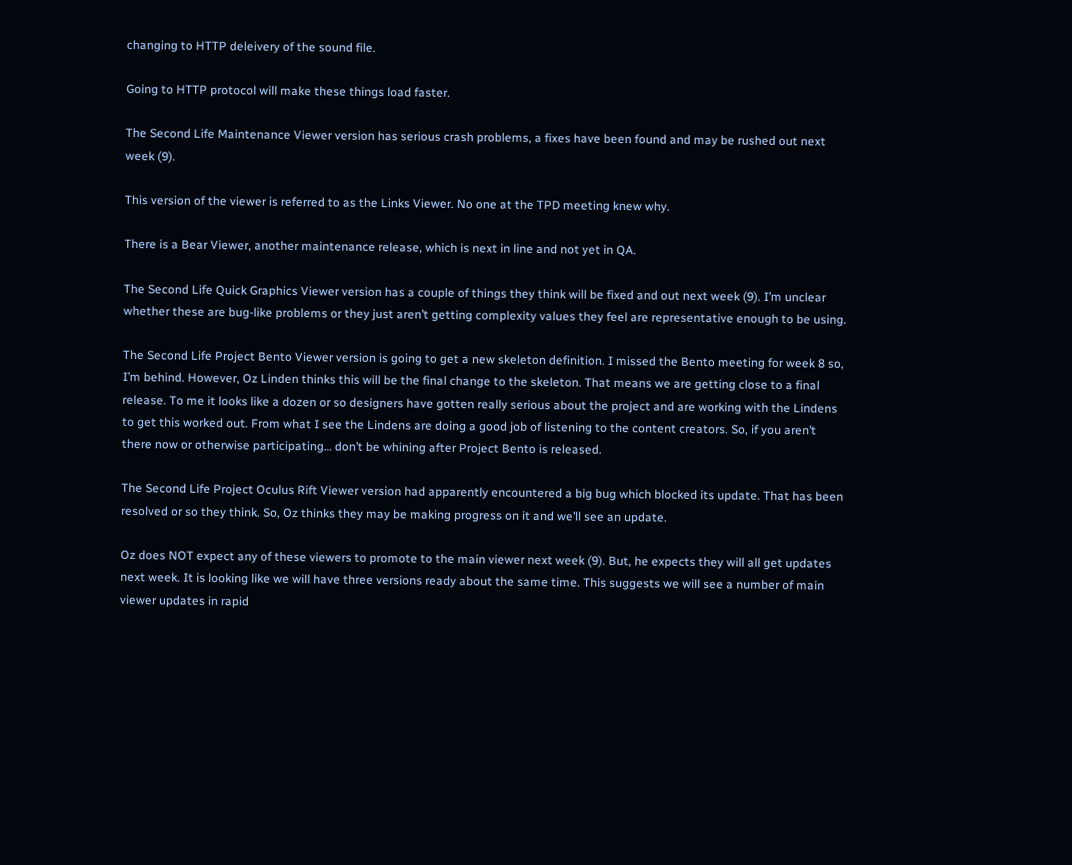changing to HTTP deleivery of the sound file.

Going to HTTP protocol will make these things load faster.

The Second Life Maintenance Viewer version has serious crash problems, a fixes have been found and may be rushed out next week (9).

This version of the viewer is referred to as the Links Viewer. No one at the TPD meeting knew why.

There is a Bear Viewer, another maintenance release, which is next in line and not yet in QA.

The Second Life Quick Graphics Viewer version has a couple of things they think will be fixed and out next week (9). I’m unclear whether these are bug-like problems or they just aren’t getting complexity values they feel are representative enough to be using.

The Second Life Project Bento Viewer version is going to get a new skeleton definition. I missed the Bento meeting for week 8 so, I’m behind. However, Oz Linden thinks this will be the final change to the skeleton. That means we are getting close to a final release. To me it looks like a dozen or so designers have gotten really serious about the project and are working with the Lindens to get this worked out. From what I see the Lindens are doing a good job of listening to the content creators. So, if you aren’t there now or otherwise participating… don’t be whining after Project Bento is released.

The Second Life Project Oculus Rift Viewer version had apparently encountered a big bug which blocked its update. That has been resolved or so they think. So, Oz thinks they may be making progress on it and we’ll see an update.

Oz does NOT expect any of these viewers to promote to the main viewer next week (9). But, he expects they will all get updates next week. It is looking like we will have three versions ready about the same time. This suggests we will see a number of main viewer updates in rapid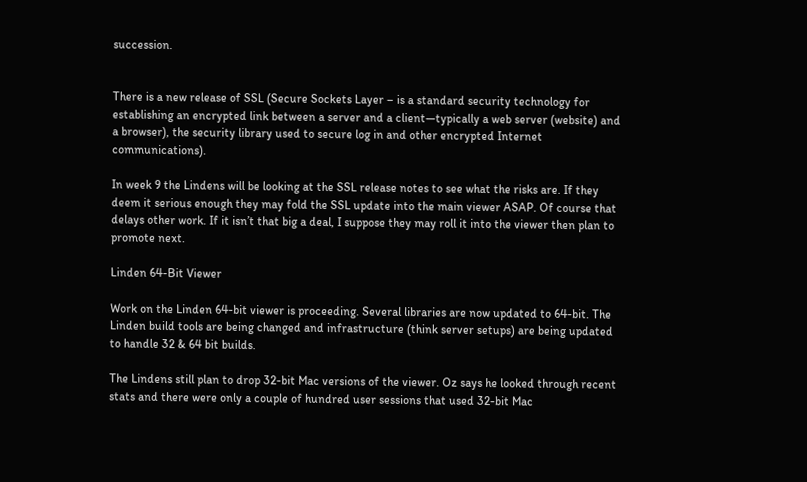succession.


There is a new release of SSL (Secure Sockets Layer – is a standard security technology for establishing an encrypted link between a server and a client—typically a web server (website) and a browser), the security library used to secure log in and other encrypted Internet communications).

In week 9 the Lindens will be looking at the SSL release notes to see what the risks are. If they deem it serious enough they may fold the SSL update into the main viewer ASAP. Of course that delays other work. If it isn’t that big a deal, I suppose they may roll it into the viewer then plan to promote next.

Linden 64-Bit Viewer

Work on the Linden 64-bit viewer is proceeding. Several libraries are now updated to 64-bit. The Linden build tools are being changed and infrastructure (think server setups) are being updated to handle 32 & 64 bit builds.

The Lindens still plan to drop 32-bit Mac versions of the viewer. Oz says he looked through recent stats and there were only a couple of hundred user sessions that used 32-bit Mac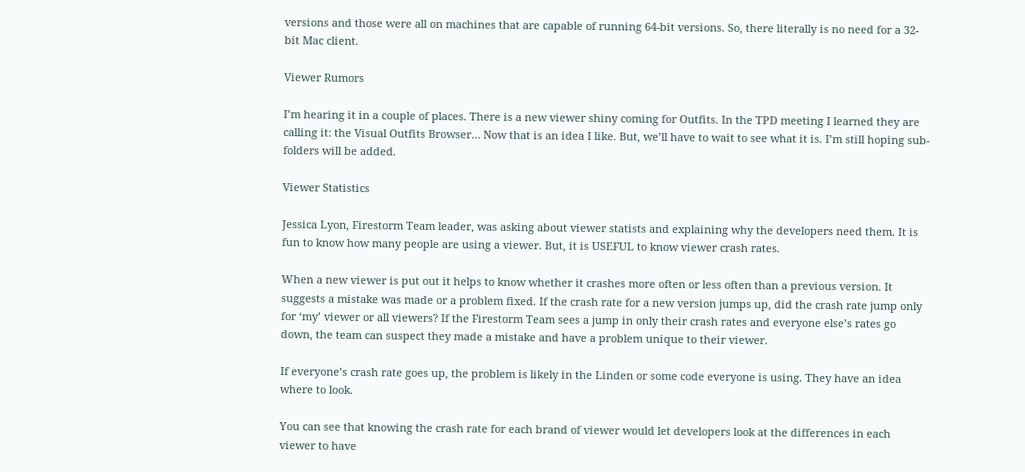versions and those were all on machines that are capable of running 64-bit versions. So, there literally is no need for a 32-bit Mac client.

Viewer Rumors

I’m hearing it in a couple of places. There is a new viewer shiny coming for Outfits. In the TPD meeting I learned they are calling it: the Visual Outfits Browser… Now that is an idea I like. But, we’ll have to wait to see what it is. I’m still hoping sub-folders will be added.

Viewer Statistics

Jessica Lyon, Firestorm Team leader, was asking about viewer statists and explaining why the developers need them. It is fun to know how many people are using a viewer. But, it is USEFUL to know viewer crash rates.

When a new viewer is put out it helps to know whether it crashes more often or less often than a previous version. It suggests a mistake was made or a problem fixed. If the crash rate for a new version jumps up, did the crash rate jump only for ‘my’ viewer or all viewers? If the Firestorm Team sees a jump in only their crash rates and everyone else’s rates go down, the team can suspect they made a mistake and have a problem unique to their viewer.

If everyone’s crash rate goes up, the problem is likely in the Linden or some code everyone is using. They have an idea where to look.

You can see that knowing the crash rate for each brand of viewer would let developers look at the differences in each viewer to have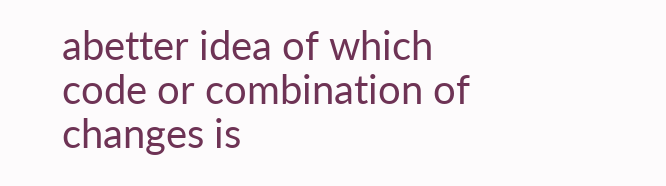abetter idea of which code or combination of changes is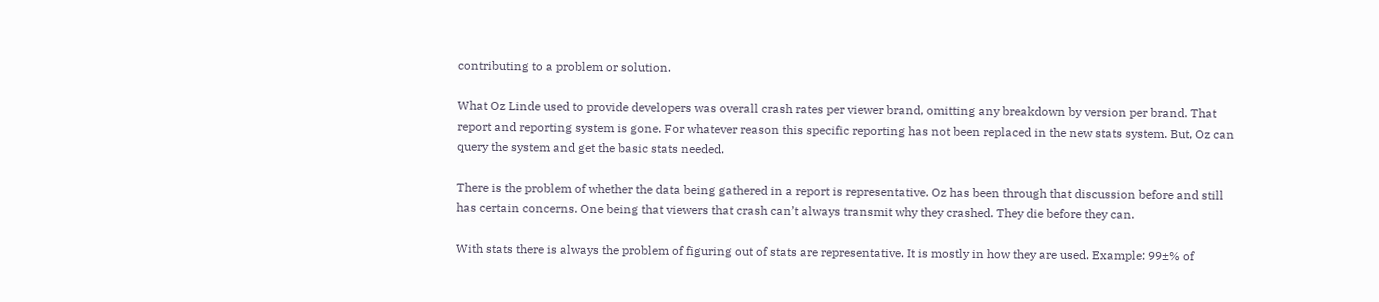contributing to a problem or solution.

What Oz Linde used to provide developers was overall crash rates per viewer brand, omitting any breakdown by version per brand. That report and reporting system is gone. For whatever reason this specific reporting has not been replaced in the new stats system. But, Oz can query the system and get the basic stats needed.

There is the problem of whether the data being gathered in a report is representative. Oz has been through that discussion before and still has certain concerns. One being that viewers that crash can’t always transmit why they crashed. They die before they can.

With stats there is always the problem of figuring out of stats are representative. It is mostly in how they are used. Example: 99±% of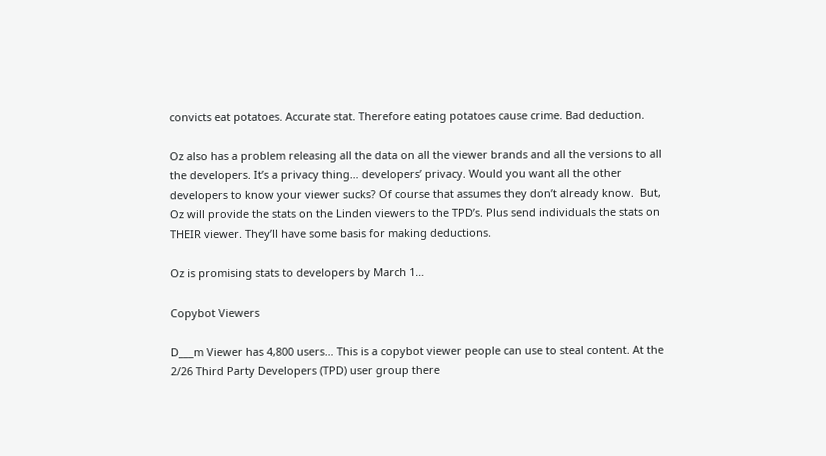convicts eat potatoes. Accurate stat. Therefore eating potatoes cause crime. Bad deduction.

Oz also has a problem releasing all the data on all the viewer brands and all the versions to all the developers. It’s a privacy thing… developers’ privacy. Would you want all the other developers to know your viewer sucks? Of course that assumes they don’t already know.  But, Oz will provide the stats on the Linden viewers to the TPD’s. Plus send individuals the stats on THEIR viewer. They’ll have some basis for making deductions.

Oz is promising stats to developers by March 1…

Copybot Viewers

D___m Viewer has 4,800 users… This is a copybot viewer people can use to steal content. At the 2/26 Third Party Developers (TPD) user group there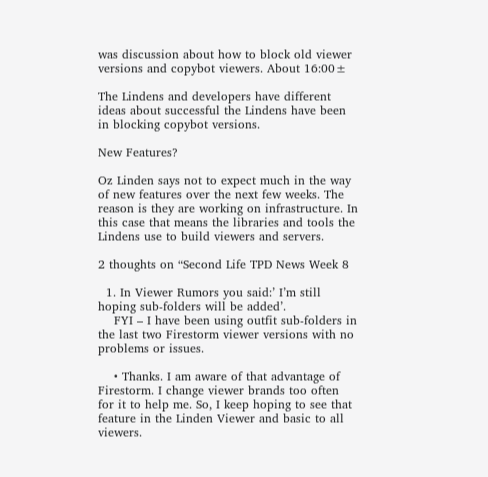was discussion about how to block old viewer versions and copybot viewers. About 16:00±

The Lindens and developers have different ideas about successful the Lindens have been in blocking copybot versions.

New Features?

Oz Linden says not to expect much in the way of new features over the next few weeks. The reason is they are working on infrastructure. In this case that means the libraries and tools the Lindens use to build viewers and servers.

2 thoughts on “Second Life TPD News Week 8

  1. In Viewer Rumors you said:’ I’m still hoping sub-folders will be added’.
    FYI – I have been using outfit sub-folders in the last two Firestorm viewer versions with no problems or issues.

    • Thanks. I am aware of that advantage of Firestorm. I change viewer brands too often for it to help me. So, I keep hoping to see that feature in the Linden Viewer and basic to all viewers.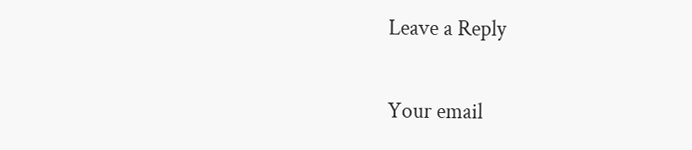Leave a Reply

Your email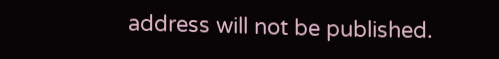address will not be published.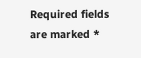Required fields are marked *